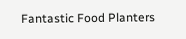Fantastic Food Planters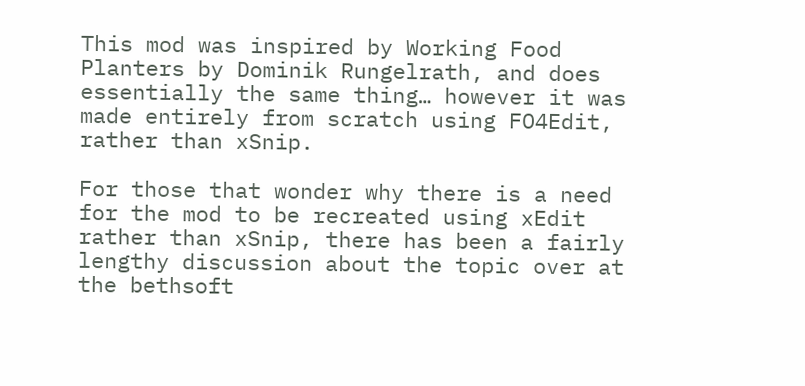This mod was inspired by Working Food Planters by Dominik Rungelrath, and does essentially the same thing… however it was made entirely from scratch using FO4Edit, rather than xSnip.

For those that wonder why there is a need for the mod to be recreated using xEdit rather than xSnip, there has been a fairly lengthy discussion about the topic over at the bethsoft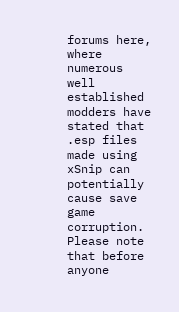forums here, where numerous well established modders have stated that .esp files made using xSnip can potentially cause save game corruption. Please note that before anyone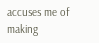accuses me of making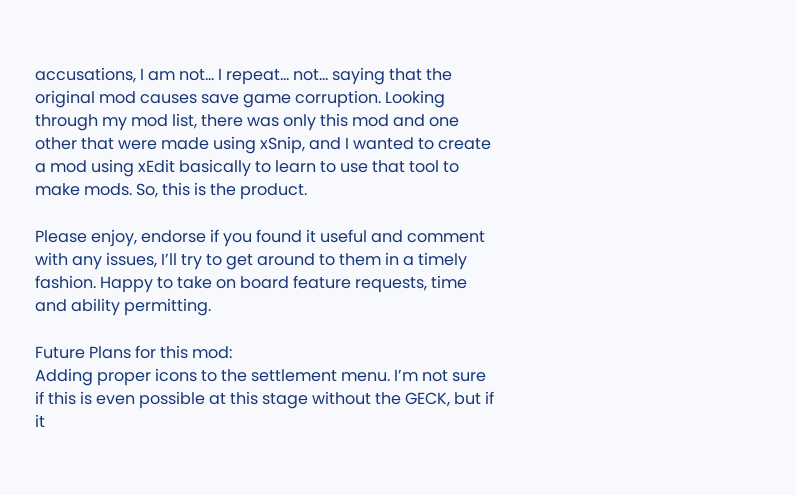accusations, I am not… I repeat… not… saying that the original mod causes save game corruption. Looking through my mod list, there was only this mod and one other that were made using xSnip, and I wanted to create a mod using xEdit basically to learn to use that tool to make mods. So, this is the product.

Please enjoy, endorse if you found it useful and comment with any issues, I’ll try to get around to them in a timely fashion. Happy to take on board feature requests, time and ability permitting.

Future Plans for this mod:
Adding proper icons to the settlement menu. I’m not sure if this is even possible at this stage without the GECK, but if it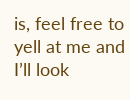is, feel free to yell at me and I’ll look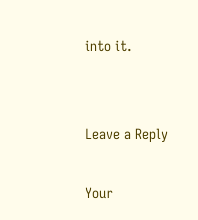into it.


Leave a Reply

Your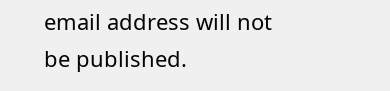email address will not be published.